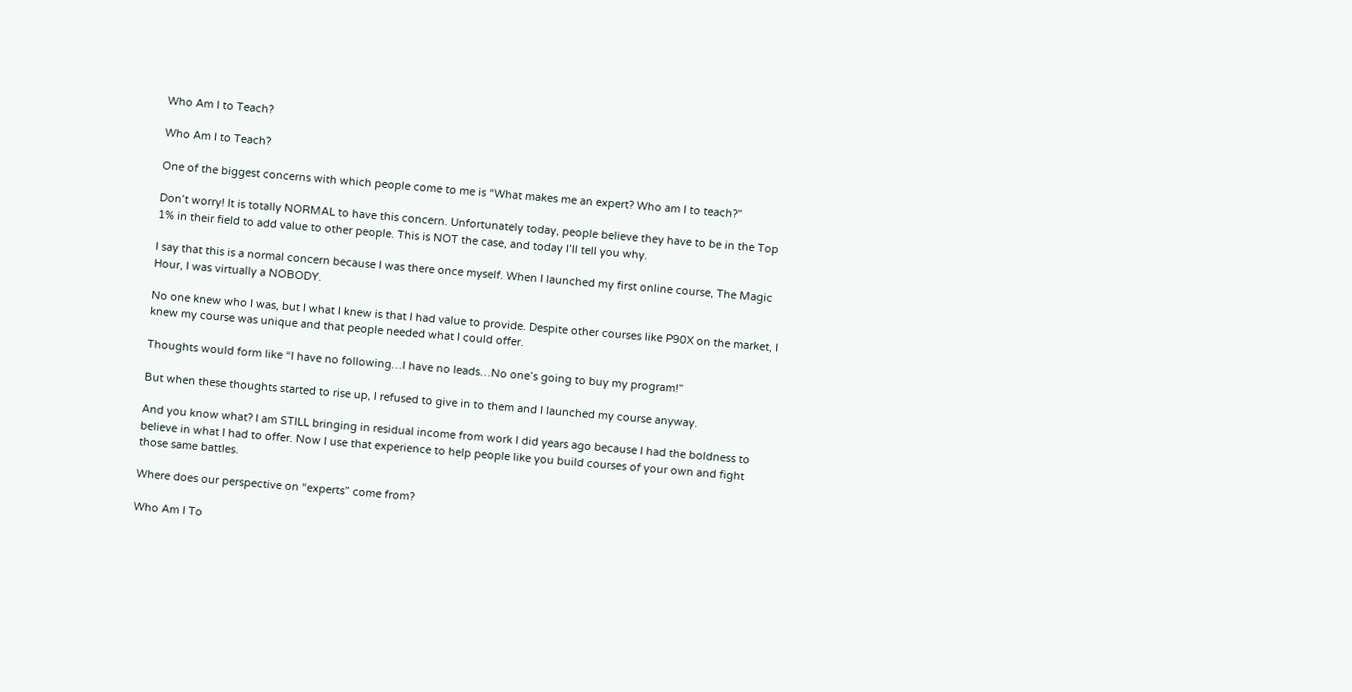Who Am I to Teach?

Who Am I to Teach?

One of the biggest concerns with which people come to me is “What makes me an expert? Who am I to teach?”

Don’t worry! It is totally NORMAL to have this concern. Unfortunately today, people believe they have to be in the Top 1% in their field to add value to other people. This is NOT the case, and today I’ll tell you why.

I say that this is a normal concern because I was there once myself. When I launched my first online course, The Magic Hour, I was virtually a NOBODY.

No one knew who I was, but I what I knew is that I had value to provide. Despite other courses like P90X on the market, I knew my course was unique and that people needed what I could offer.

Thoughts would form like “I have no following…I have no leads…No one’s going to buy my program!”

But when these thoughts started to rise up, I refused to give in to them and I launched my course anyway.

And you know what? I am STILL bringing in residual income from work I did years ago because I had the boldness to believe in what I had to offer. Now I use that experience to help people like you build courses of your own and fight those same battles.

Where does our perspective on “experts” come from?

Who Am I To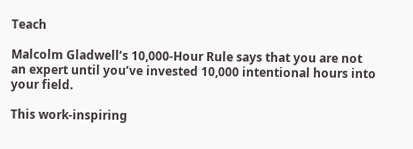Teach

Malcolm Gladwell’s 10,000-Hour Rule says that you are not an expert until you’ve invested 10,000 intentional hours into your field.

This work-inspiring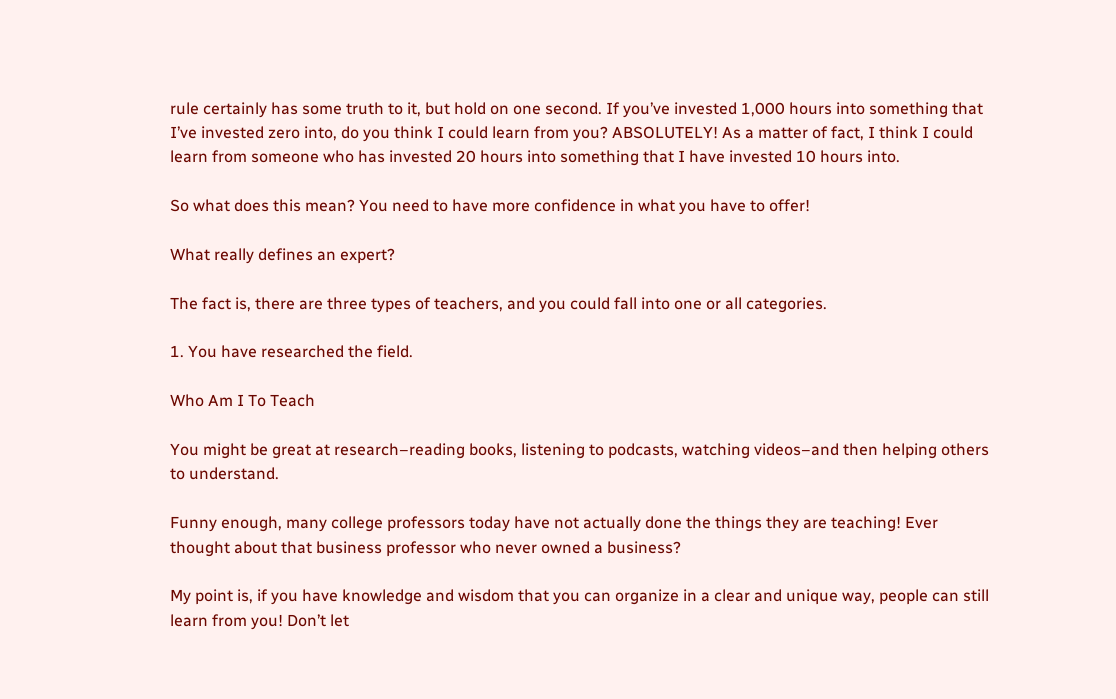rule certainly has some truth to it, but hold on one second. If you’ve invested 1,000 hours into something that I’ve invested zero into, do you think I could learn from you? ABSOLUTELY! As a matter of fact, I think I could learn from someone who has invested 20 hours into something that I have invested 10 hours into.

So what does this mean? You need to have more confidence in what you have to offer!

What really defines an expert?

The fact is, there are three types of teachers, and you could fall into one or all categories.

1. You have researched the field.

Who Am I To Teach

You might be great at research–reading books, listening to podcasts, watching videos–and then helping others to understand.

Funny enough, many college professors today have not actually done the things they are teaching! Ever thought about that business professor who never owned a business?

My point is, if you have knowledge and wisdom that you can organize in a clear and unique way, people can still learn from you! Don’t let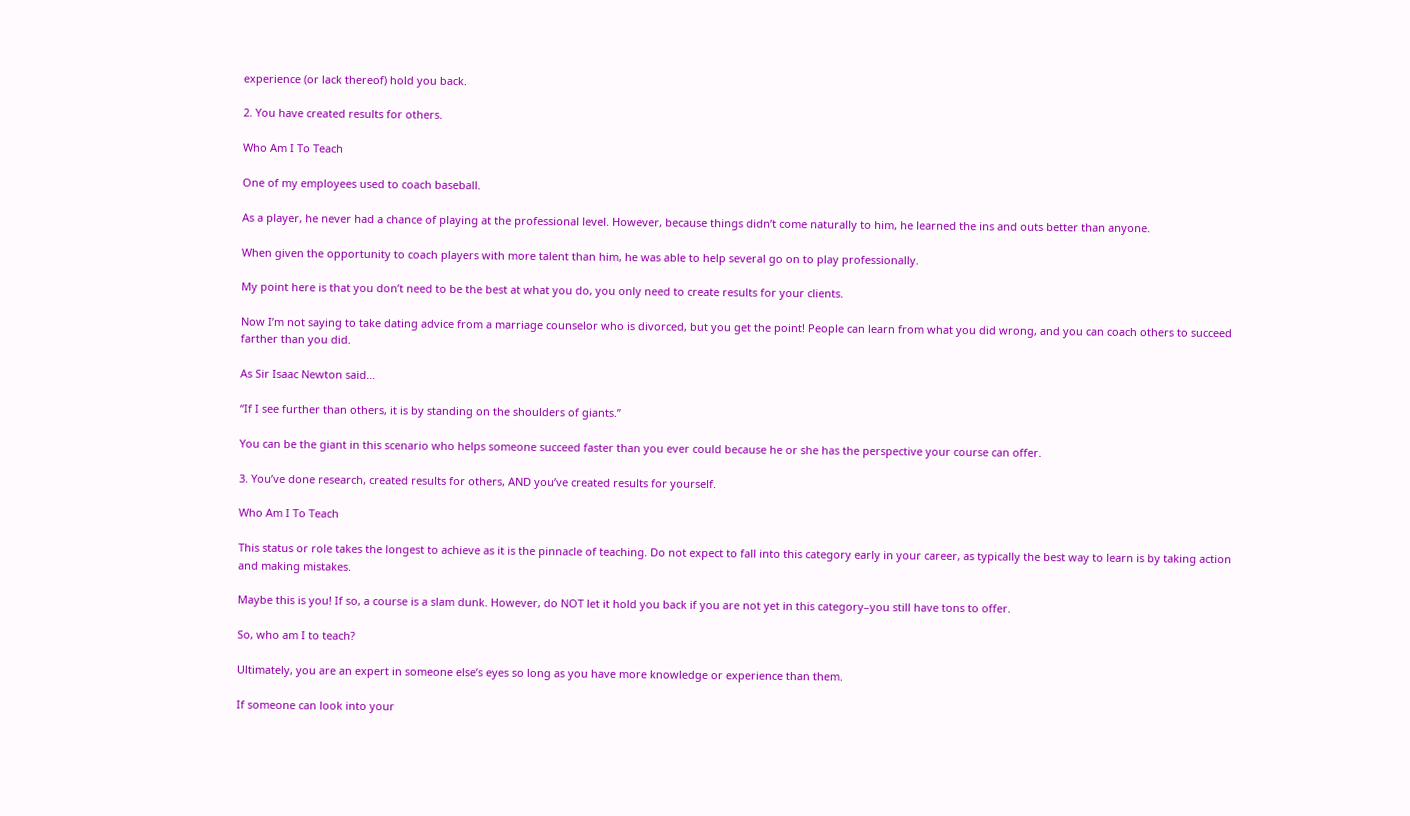experience (or lack thereof) hold you back.

2. You have created results for others.

Who Am I To Teach

One of my employees used to coach baseball.

As a player, he never had a chance of playing at the professional level. However, because things didn’t come naturally to him, he learned the ins and outs better than anyone.

When given the opportunity to coach players with more talent than him, he was able to help several go on to play professionally.

My point here is that you don’t need to be the best at what you do, you only need to create results for your clients.

Now I’m not saying to take dating advice from a marriage counselor who is divorced, but you get the point! People can learn from what you did wrong, and you can coach others to succeed farther than you did.

As Sir Isaac Newton said…

“If I see further than others, it is by standing on the shoulders of giants.”

You can be the giant in this scenario who helps someone succeed faster than you ever could because he or she has the perspective your course can offer.

3. You’ve done research, created results for others, AND you’ve created results for yourself.

Who Am I To Teach

This status or role takes the longest to achieve as it is the pinnacle of teaching. Do not expect to fall into this category early in your career, as typically the best way to learn is by taking action and making mistakes.

Maybe this is you! If so, a course is a slam dunk. However, do NOT let it hold you back if you are not yet in this category–you still have tons to offer.

So, who am I to teach?

Ultimately, you are an expert in someone else’s eyes so long as you have more knowledge or experience than them.

If someone can look into your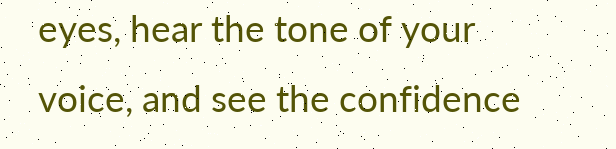eyes, hear the tone of your voice, and see the confidence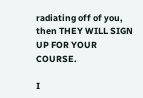radiating off of you, then THEY WILL SIGN UP FOR YOUR COURSE.

I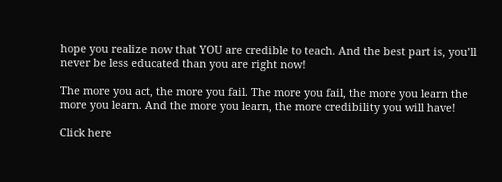hope you realize now that YOU are credible to teach. And the best part is, you’ll never be less educated than you are right now!

The more you act, the more you fail. The more you fail, the more you learn the more you learn. And the more you learn, the more credibility you will have!

Click here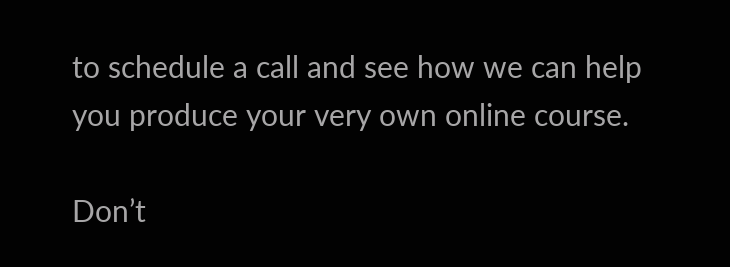to schedule a call and see how we can help you produce your very own online course.

Don’t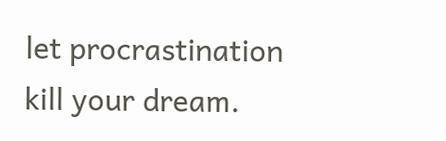let procrastination kill your dream.